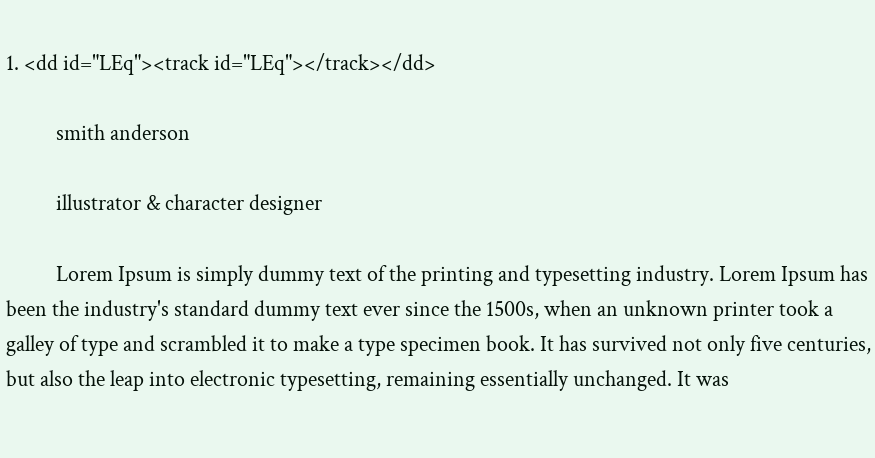1. <dd id="LEq"><track id="LEq"></track></dd>

          smith anderson

          illustrator & character designer

          Lorem Ipsum is simply dummy text of the printing and typesetting industry. Lorem Ipsum has been the industry's standard dummy text ever since the 1500s, when an unknown printer took a galley of type and scrambled it to make a type specimen book. It has survived not only five centuries, but also the leap into electronic typesetting, remaining essentially unchanged. It was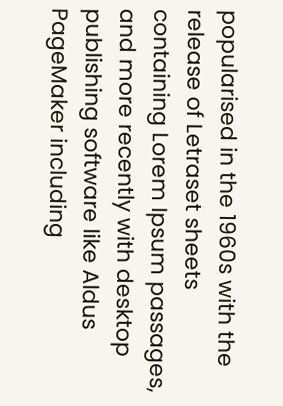popularised in the 1960s with the release of Letraset sheets containing Lorem Ipsum passages, and more recently with desktop publishing software like Aldus PageMaker including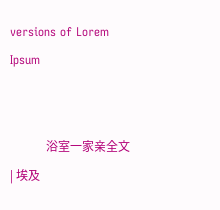versions of Lorem Ipsum


            浴室一家亲全文| 埃及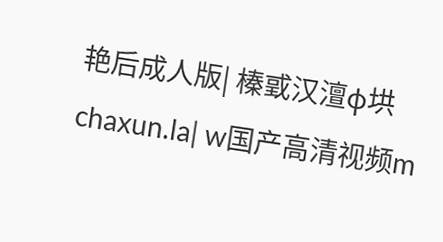艳后成人版| 榛戜汉澶ф垬 chaxun.la| w国产高清视频m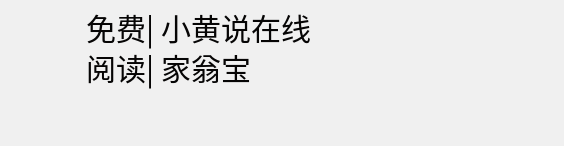免费| 小黄说在线阅读| 家翁宝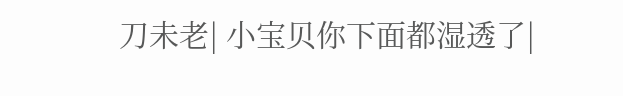刀未老| 小宝贝你下面都湿透了|